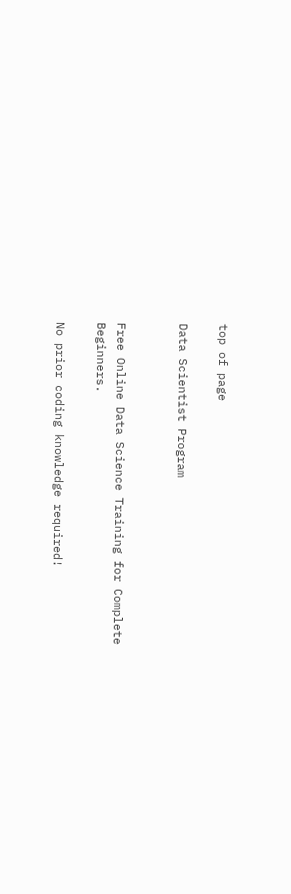top of page

Data Scientist Program


Free Online Data Science Training for Complete Beginners.

No prior coding knowledge required!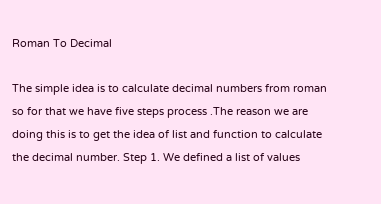Roman To Decimal

The simple idea is to calculate decimal numbers from roman so for that we have five steps process .The reason we are doing this is to get the idea of list and function to calculate the decimal number. Step 1. We defined a list of values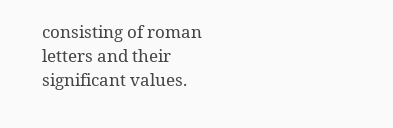consisting of roman letters and their significant values.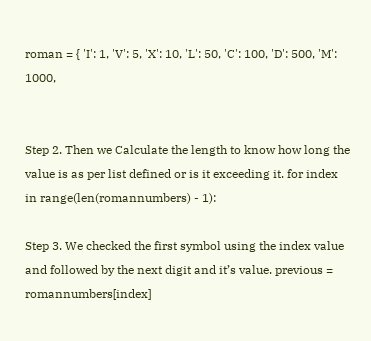roman = { 'I': 1, 'V': 5, 'X': 10, 'L': 50, 'C': 100, 'D': 500, 'M': 1000,


Step 2. Then we Calculate the length to know how long the value is as per list defined or is it exceeding it. for index in range(len(romannumbers) - 1):

Step 3. We checked the first symbol using the index value and followed by the next digit and it’s value. previous = romannumbers[index]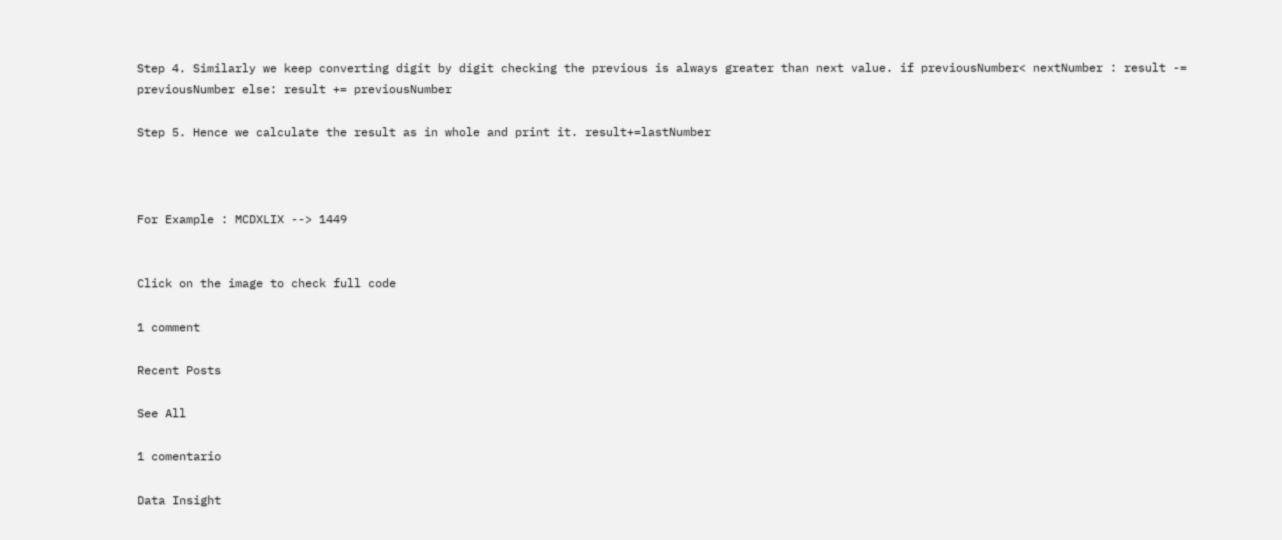Step 4. Similarly we keep converting digit by digit checking the previous is always greater than next value. if previousNumber< nextNumber : result -= previousNumber else: result += previousNumber

Step 5. Hence we calculate the result as in whole and print it. result+=lastNumber



For Example : MCDXLIX --> 1449


Click on the image to check full code

1 comment

Recent Posts

See All

1 comentario

Data Insight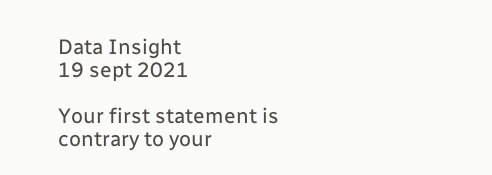Data Insight
19 sept 2021

Your first statement is contrary to your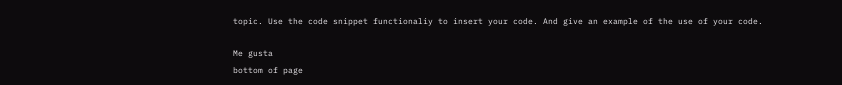topic. Use the code snippet functionaliy to insert your code. And give an example of the use of your code.

Me gusta
bottom of page